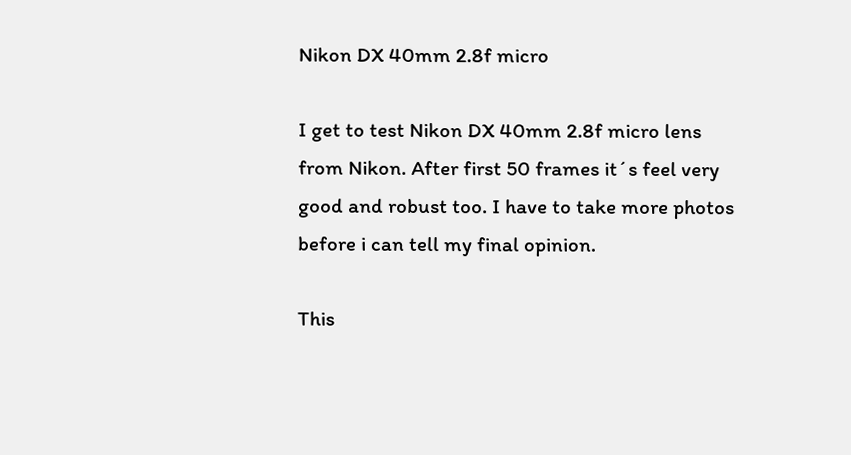Nikon DX 40mm 2.8f micro

I get to test Nikon DX 40mm 2.8f micro lens from Nikon. After first 50 frames it´s feel very good and robust too. I have to take more photos before i can tell my final opinion.

This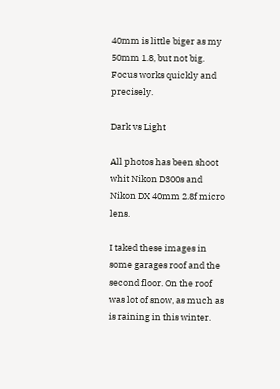40mm is little biger as my 50mm 1.8, but not big. Focus works quickly and precisely.

Dark vs Light

All photos has been shoot whit Nikon D300s and Nikon DX 40mm 2.8f micro lens.

I taked these images in some garages roof and the second floor. On the roof was lot of snow, as much as is raining in this winter.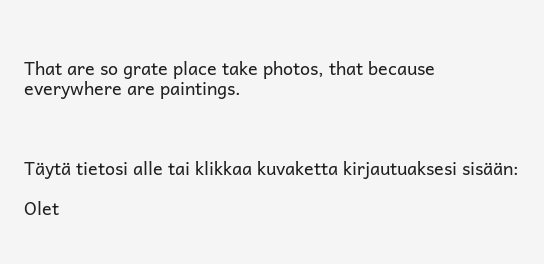That are so grate place take photos, that because everywhere are paintings.



Täytä tietosi alle tai klikkaa kuvaketta kirjautuaksesi sisään:

Olet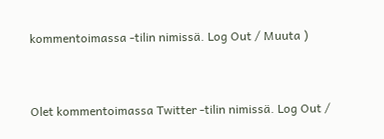kommentoimassa -tilin nimissä. Log Out / Muuta )


Olet kommentoimassa Twitter -tilin nimissä. Log Out /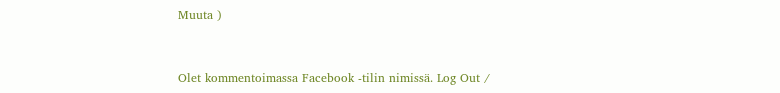Muuta )


Olet kommentoimassa Facebook -tilin nimissä. Log Out /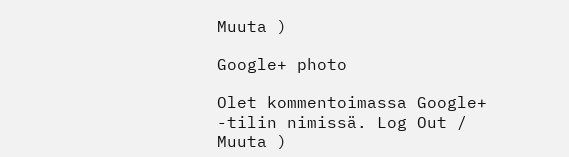Muuta )

Google+ photo

Olet kommentoimassa Google+ -tilin nimissä. Log Out / Muuta )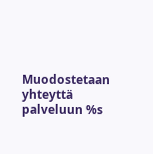Muodostetaan yhteyttä palveluun %s